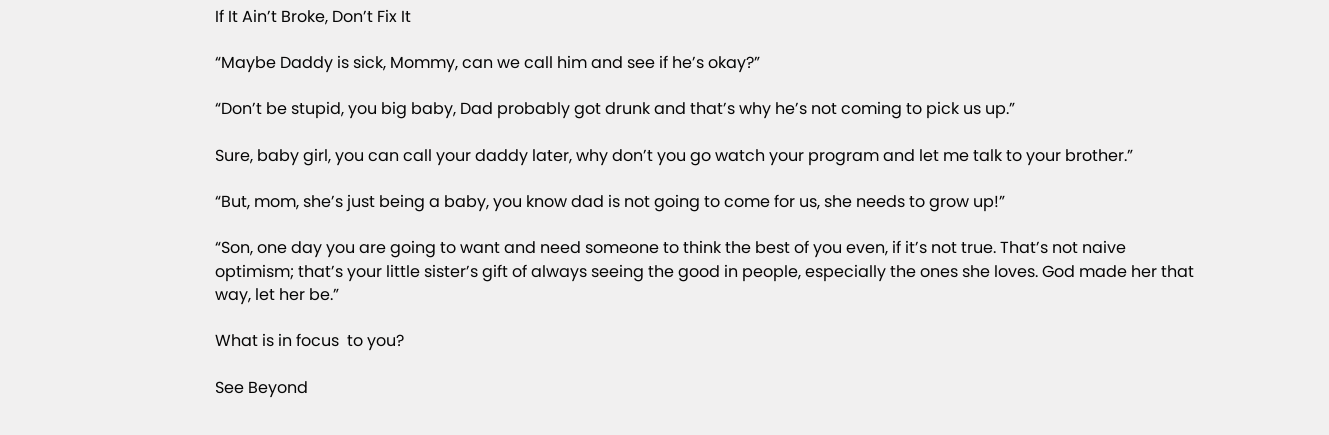If It Ain’t Broke, Don’t Fix It

“Maybe Daddy is sick, Mommy, can we call him and see if he’s okay?”

“Don’t be stupid, you big baby, Dad probably got drunk and that’s why he’s not coming to pick us up.”

Sure, baby girl, you can call your daddy later, why don’t you go watch your program and let me talk to your brother.”

“But, mom, she’s just being a baby, you know dad is not going to come for us, she needs to grow up!”

“Son, one day you are going to want and need someone to think the best of you even, if it’s not true. That’s not naive optimism; that’s your little sister’s gift of always seeing the good in people, especially the ones she loves. God made her that way, let her be.”

What is in focus  to you?

See Beyond